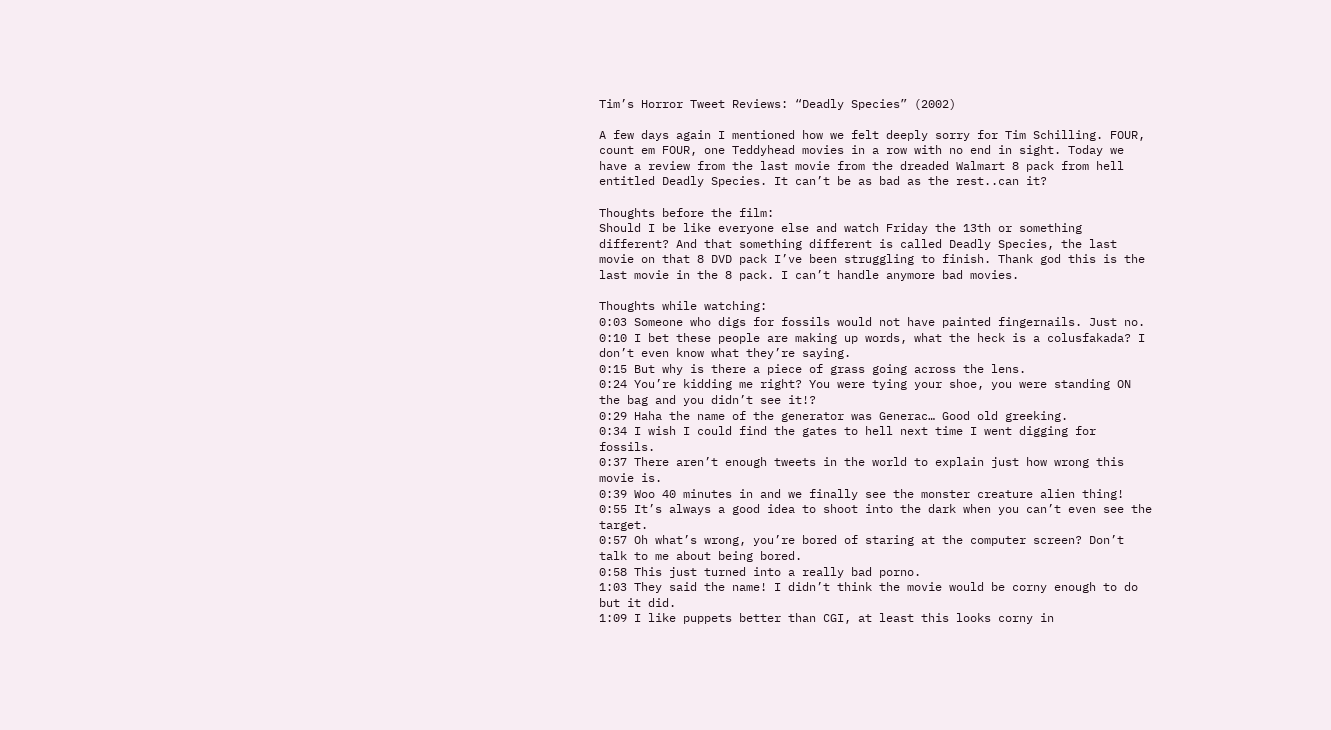Tim’s Horror Tweet Reviews: “Deadly Species” (2002)

A few days again I mentioned how we felt deeply sorry for Tim Schilling. FOUR, count em FOUR, one Teddyhead movies in a row with no end in sight. Today we have a review from the last movie from the dreaded Walmart 8 pack from hell entitled Deadly Species. It can’t be as bad as the rest..can it?

Thoughts before the film:
Should I be like everyone else and watch Friday the 13th or something different? And that something different is called Deadly Species, the last movie on that 8 DVD pack I’ve been struggling to finish. Thank god this is the last movie in the 8 pack. I can’t handle anymore bad movies.

Thoughts while watching:
0:03 Someone who digs for fossils would not have painted fingernails. Just no.
0:10 I bet these people are making up words, what the heck is a colusfakada? I don’t even know what they’re saying.
0:15 But why is there a piece of grass going across the lens.
0:24 You’re kidding me right? You were tying your shoe, you were standing ON the bag and you didn’t see it!?
0:29 Haha the name of the generator was Generac… Good old greeking.
0:34 I wish I could find the gates to hell next time I went digging for fossils.
0:37 There aren’t enough tweets in the world to explain just how wrong this movie is.
0:39 Woo 40 minutes in and we finally see the monster creature alien thing!
0:55 It’s always a good idea to shoot into the dark when you can’t even see the target.
0:57 Oh what’s wrong, you’re bored of staring at the computer screen? Don’t talk to me about being bored.
0:58 This just turned into a really bad porno.
1:03 They said the name! I didn’t think the movie would be corny enough to do but it did.
1:09 I like puppets better than CGI, at least this looks corny in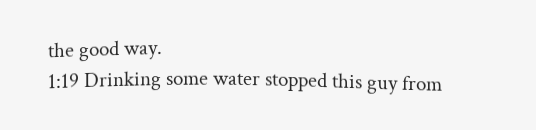the good way.
1:19 Drinking some water stopped this guy from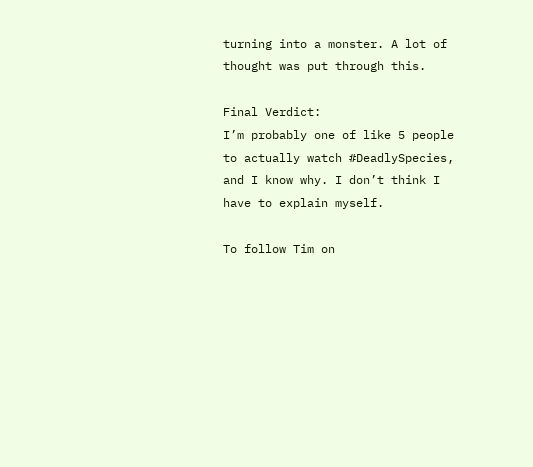turning into a monster. A lot of thought was put through this.

Final Verdict:
I’m probably one of like 5 people to actually watch #DeadlySpecies, and I know why. I don’t think I have to explain myself.

To follow Tim on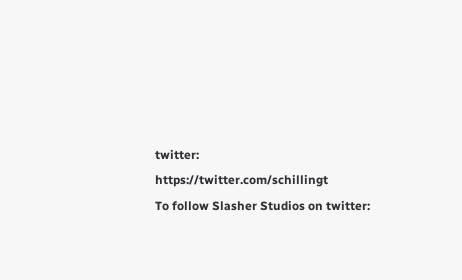twitter: https://twitter.com/schillingt
To follow Slasher Studios on twitter: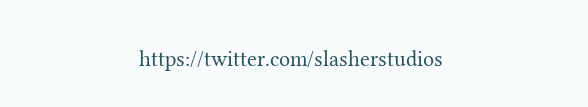https://twitter.com/slasherstudios